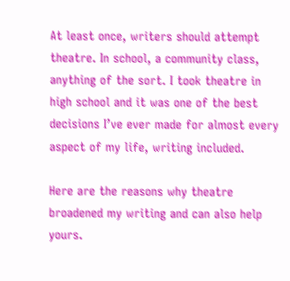At least once, writers should attempt theatre. In school, a community class, anything of the sort. I took theatre in high school and it was one of the best decisions I’ve ever made for almost every aspect of my life, writing included.

Here are the reasons why theatre broadened my writing and can also help yours.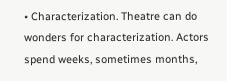• Characterization. Theatre can do wonders for characterization. Actors spend weeks, sometimes months,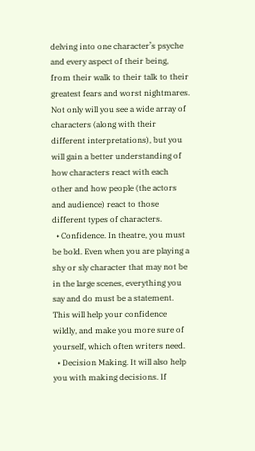delving into one character’s psyche and every aspect of their being, from their walk to their talk to their greatest fears and worst nightmares. Not only will you see a wide array of characters (along with their different interpretations), but you will gain a better understanding of how characters react with each other and how people (the actors and audience) react to those different types of characters.
  • Confidence. In theatre, you must be bold. Even when you are playing a shy or sly character that may not be in the large scenes, everything you say and do must be a statement. This will help your confidence wildly, and make you more sure of yourself, which often writers need.
  • Decision Making. It will also help you with making decisions. If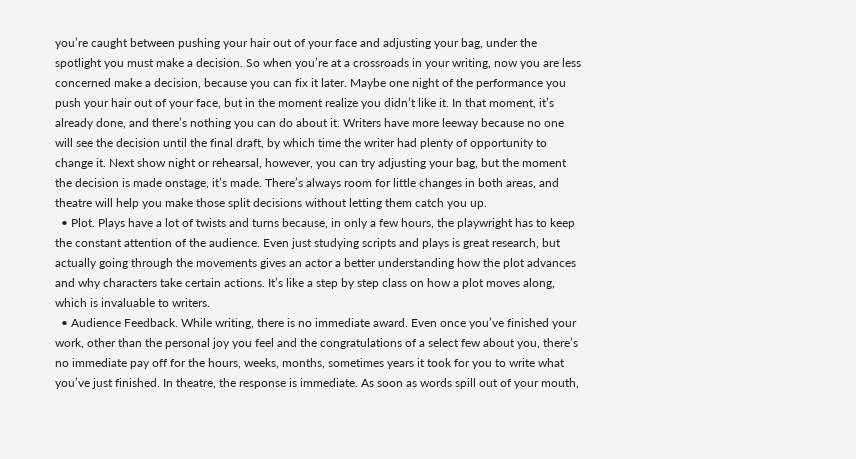you’re caught between pushing your hair out of your face and adjusting your bag, under the spotlight you must make a decision. So when you’re at a crossroads in your writing, now you are less concerned make a decision, because you can fix it later. Maybe one night of the performance you push your hair out of your face, but in the moment realize you didn’t like it. In that moment, it’s already done, and there’s nothing you can do about it. Writers have more leeway because no one will see the decision until the final draft, by which time the writer had plenty of opportunity to change it. Next show night or rehearsal, however, you can try adjusting your bag, but the moment the decision is made onstage, it’s made. There’s always room for little changes in both areas, and theatre will help you make those split decisions without letting them catch you up.
  • Plot. Plays have a lot of twists and turns because, in only a few hours, the playwright has to keep the constant attention of the audience. Even just studying scripts and plays is great research, but actually going through the movements gives an actor a better understanding how the plot advances and why characters take certain actions. It’s like a step by step class on how a plot moves along, which is invaluable to writers.
  • Audience Feedback. While writing, there is no immediate award. Even once you’ve finished your work, other than the personal joy you feel and the congratulations of a select few about you, there’s no immediate pay off for the hours, weeks, months, sometimes years it took for you to write what you’ve just finished. In theatre, the response is immediate. As soon as words spill out of your mouth,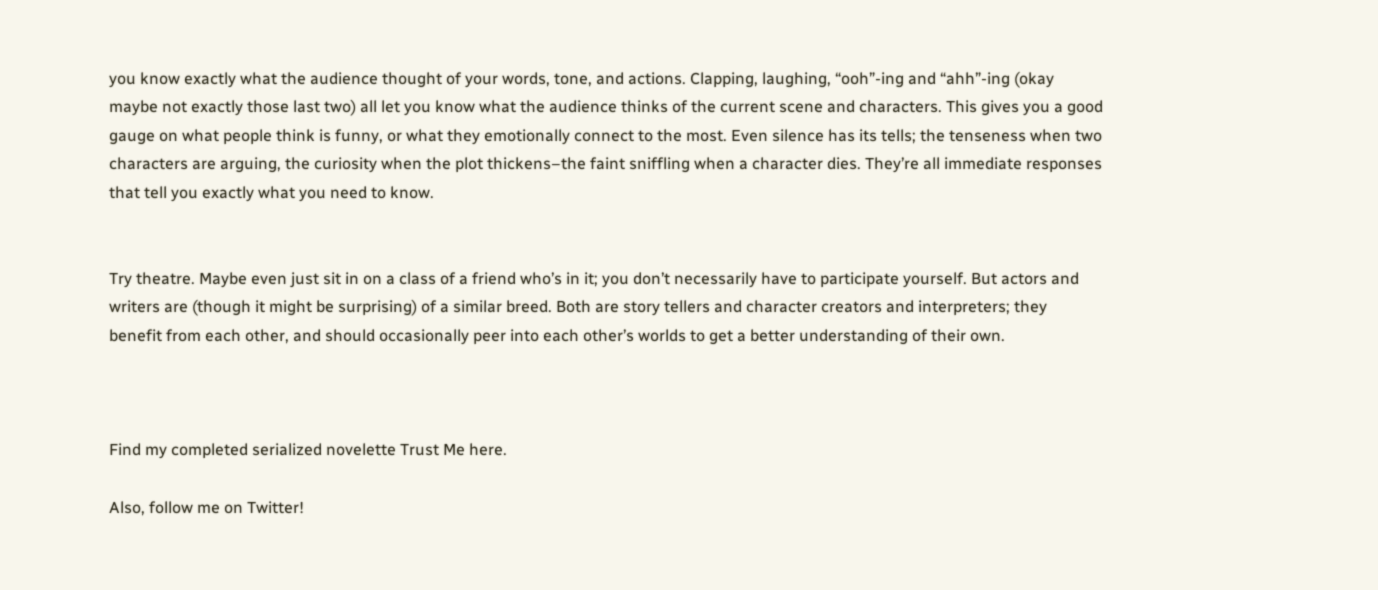you know exactly what the audience thought of your words, tone, and actions. Clapping, laughing, “ooh”-ing and “ahh”-ing (okay maybe not exactly those last two) all let you know what the audience thinks of the current scene and characters. This gives you a good gauge on what people think is funny, or what they emotionally connect to the most. Even silence has its tells; the tenseness when two characters are arguing, the curiosity when the plot thickens–the faint sniffling when a character dies. They’re all immediate responses that tell you exactly what you need to know.


Try theatre. Maybe even just sit in on a class of a friend who’s in it; you don’t necessarily have to participate yourself. But actors and writers are (though it might be surprising) of a similar breed. Both are story tellers and character creators and interpreters; they benefit from each other, and should occasionally peer into each other’s worlds to get a better understanding of their own.



Find my completed serialized novelette Trust Me here.

Also, follow me on Twitter!